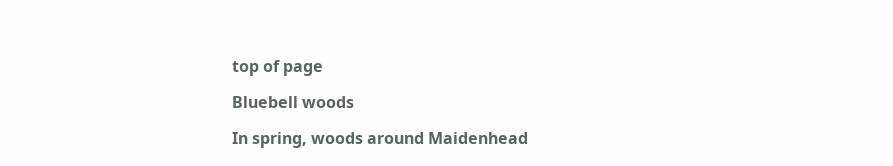top of page

Bluebell woods

In spring, woods around Maidenhead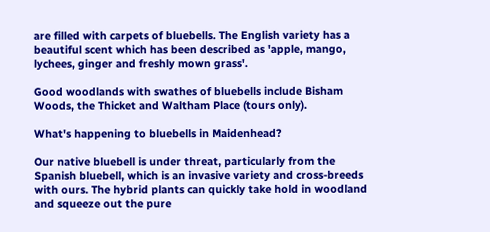are filled with carpets of bluebells. The English variety has a beautiful scent which has been described as 'apple, mango, lychees, ginger and freshly mown grass'.

Good woodlands with swathes of bluebells include Bisham Woods, the Thicket and Waltham Place (tours only).

What's happening to bluebells in Maidenhead?

Our native bluebell is under threat, particularly from the Spanish bluebell, which is an invasive variety and cross-breeds with ours. The hybrid plants can quickly take hold in woodland and squeeze out the pure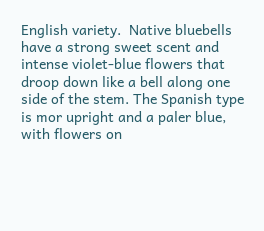English variety.  Native bluebells have a strong sweet scent and intense violet-blue flowers that droop down like a bell along one side of the stem. The Spanish type is mor upright and a paler blue, with flowers on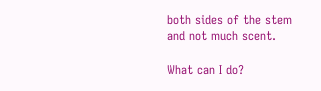both sides of the stem and not much scent.

What can I do?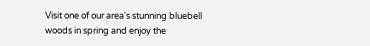Visit one of our area's stunning bluebell woods in spring and enjoy the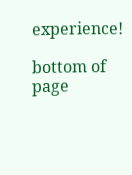experience!

bottom of page